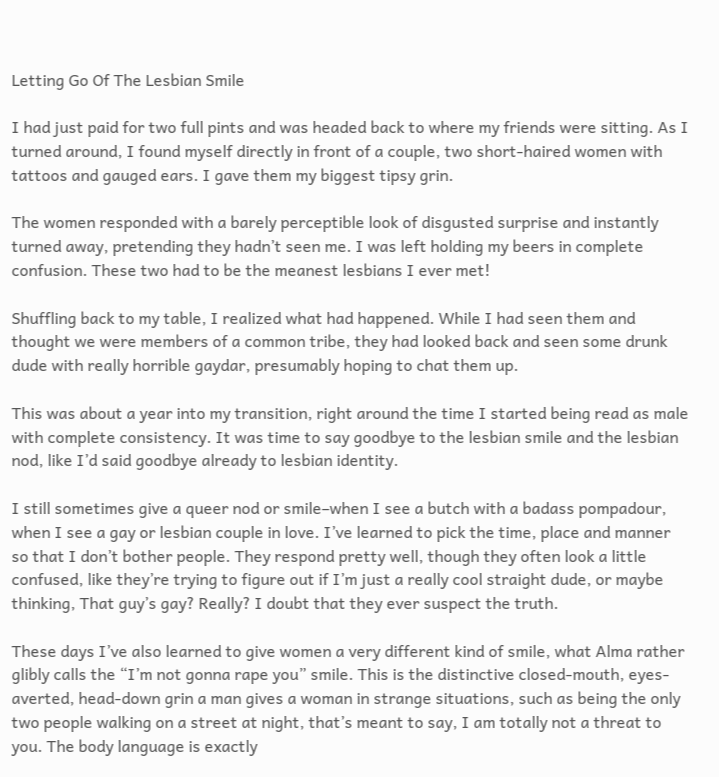Letting Go Of The Lesbian Smile

I had just paid for two full pints and was headed back to where my friends were sitting. As I turned around, I found myself directly in front of a couple, two short-haired women with tattoos and gauged ears. I gave them my biggest tipsy grin.

The women responded with a barely perceptible look of disgusted surprise and instantly turned away, pretending they hadn’t seen me. I was left holding my beers in complete confusion. These two had to be the meanest lesbians I ever met!

Shuffling back to my table, I realized what had happened. While I had seen them and thought we were members of a common tribe, they had looked back and seen some drunk dude with really horrible gaydar, presumably hoping to chat them up.

This was about a year into my transition, right around the time I started being read as male with complete consistency. It was time to say goodbye to the lesbian smile and the lesbian nod, like I’d said goodbye already to lesbian identity.

I still sometimes give a queer nod or smile–when I see a butch with a badass pompadour, when I see a gay or lesbian couple in love. I’ve learned to pick the time, place and manner so that I don’t bother people. They respond pretty well, though they often look a little confused, like they’re trying to figure out if I’m just a really cool straight dude, or maybe thinking, That guy’s gay? Really? I doubt that they ever suspect the truth.

These days I’ve also learned to give women a very different kind of smile, what Alma rather glibly calls the “I’m not gonna rape you” smile. This is the distinctive closed-mouth, eyes-averted, head-down grin a man gives a woman in strange situations, such as being the only two people walking on a street at night, that’s meant to say, I am totally not a threat to you. The body language is exactly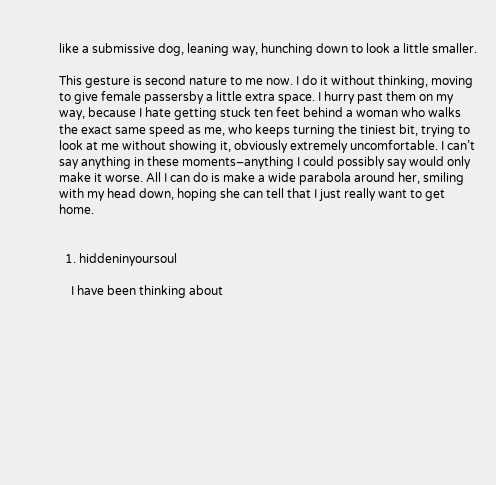like a submissive dog, leaning way, hunching down to look a little smaller.

This gesture is second nature to me now. I do it without thinking, moving to give female passersby a little extra space. I hurry past them on my way, because I hate getting stuck ten feet behind a woman who walks the exact same speed as me, who keeps turning the tiniest bit, trying to look at me without showing it, obviously extremely uncomfortable. I can’t say anything in these moments–anything I could possibly say would only make it worse. All I can do is make a wide parabola around her, smiling with my head down, hoping she can tell that I just really want to get home.


  1. hiddeninyoursoul

    I have been thinking about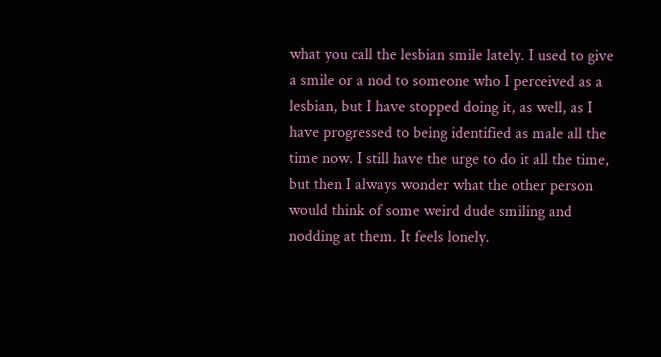what you call the lesbian smile lately. I used to give a smile or a nod to someone who I perceived as a lesbian, but I have stopped doing it, as well, as I have progressed to being identified as male all the time now. I still have the urge to do it all the time, but then I always wonder what the other person would think of some weird dude smiling and nodding at them. It feels lonely.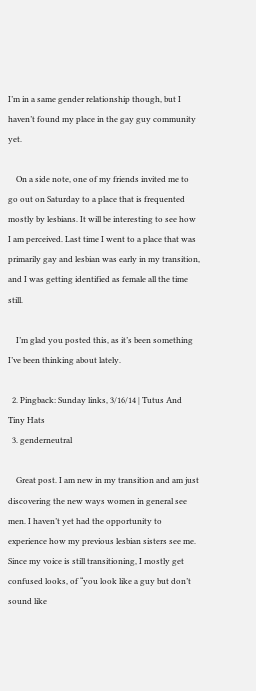I’m in a same gender relationship though, but I haven’t found my place in the gay guy community yet.

    On a side note, one of my friends invited me to go out on Saturday to a place that is frequented mostly by lesbians. It will be interesting to see how I am perceived. Last time I went to a place that was primarily gay and lesbian was early in my transition, and I was getting identified as female all the time still.

    I’m glad you posted this, as it’s been something I’ve been thinking about lately.

  2. Pingback: Sunday links, 3/16/14 | Tutus And Tiny Hats
  3. genderneutral

    Great post. I am new in my transition and am just discovering the new ways women in general see men. I haven’t yet had the opportunity to experience how my previous lesbian sisters see me. Since my voice is still transitioning, I mostly get confused looks, of “you look like a guy but don’t sound like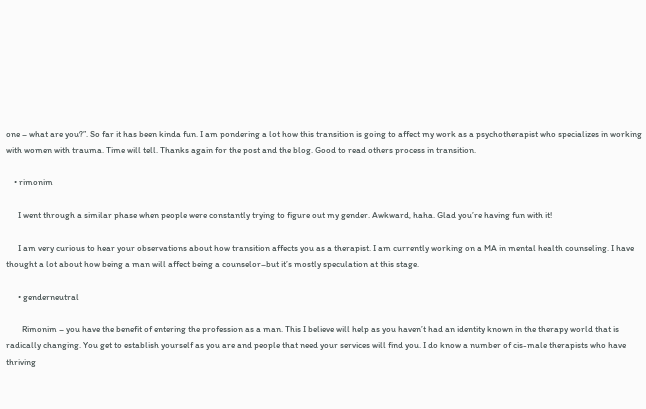one – what are you?”. So far it has been kinda fun. I am pondering a lot how this transition is going to affect my work as a psychotherapist who specializes in working with women with trauma. Time will tell. Thanks again for the post and the blog. Good to read others process in transition.

    • rimonim

      I went through a similar phase when people were constantly trying to figure out my gender. Awkward, haha. Glad you’re having fun with it!

      I am very curious to hear your observations about how transition affects you as a therapist. I am currently working on a MA in mental health counseling. I have thought a lot about how being a man will affect being a counselor–but it’s mostly speculation at this stage.

      • genderneutral

        Rimonim – you have the benefit of entering the profession as a man. This I believe will help as you haven’t had an identity known in the therapy world that is radically changing. You get to establish yourself as you are and people that need your services will find you. I do know a number of cis-male therapists who have thriving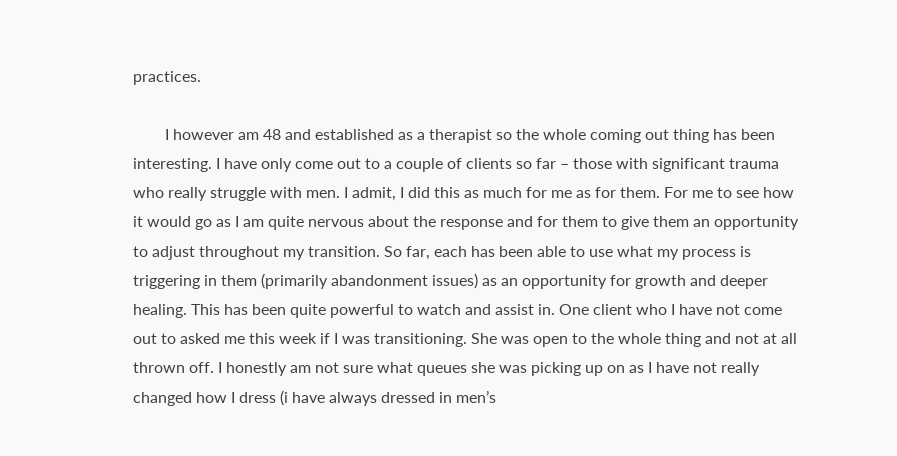practices.

        I however am 48 and established as a therapist so the whole coming out thing has been interesting. I have only come out to a couple of clients so far – those with significant trauma who really struggle with men. I admit, I did this as much for me as for them. For me to see how it would go as I am quite nervous about the response and for them to give them an opportunity to adjust throughout my transition. So far, each has been able to use what my process is triggering in them (primarily abandonment issues) as an opportunity for growth and deeper healing. This has been quite powerful to watch and assist in. One client who I have not come out to asked me this week if I was transitioning. She was open to the whole thing and not at all thrown off. I honestly am not sure what queues she was picking up on as I have not really changed how I dress (i have always dressed in men’s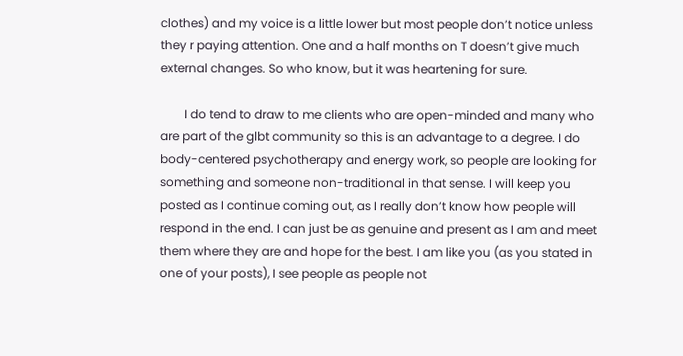clothes) and my voice is a little lower but most people don’t notice unless they r paying attention. One and a half months on T doesn’t give much external changes. So who know, but it was heartening for sure.

        I do tend to draw to me clients who are open-minded and many who are part of the glbt community so this is an advantage to a degree. I do body-centered psychotherapy and energy work, so people are looking for something and someone non-traditional in that sense. I will keep you posted as I continue coming out, as I really don’t know how people will respond in the end. I can just be as genuine and present as I am and meet them where they are and hope for the best. I am like you (as you stated in one of your posts), I see people as people not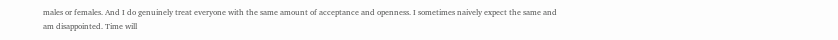males or females. And I do genuinely treat everyone with the same amount of acceptance and openness. I sometimes naively expect the same and am disappointed. Time will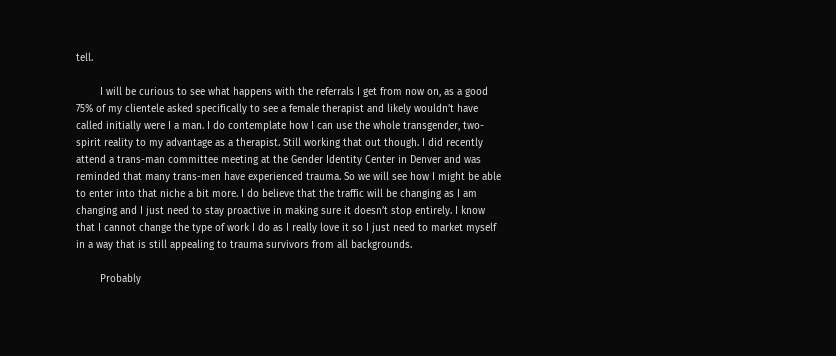tell.

        I will be curious to see what happens with the referrals I get from now on, as a good 75% of my clientele asked specifically to see a female therapist and likely wouldn’t have called initially were I a man. I do contemplate how I can use the whole transgender, two-spirit reality to my advantage as a therapist. Still working that out though. I did recently attend a trans-man committee meeting at the Gender Identity Center in Denver and was reminded that many trans-men have experienced trauma. So we will see how I might be able to enter into that niche a bit more. I do believe that the traffic will be changing as I am changing and I just need to stay proactive in making sure it doesn’t stop entirely. I know that I cannot change the type of work I do as I really love it so I just need to market myself in a way that is still appealing to trauma survivors from all backgrounds.

        Probably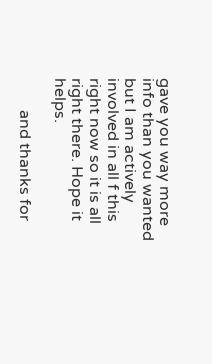gave you way more info than you wanted but I am actively involved in all f this right now so it is all right there. Hope it helps.

        and thanks for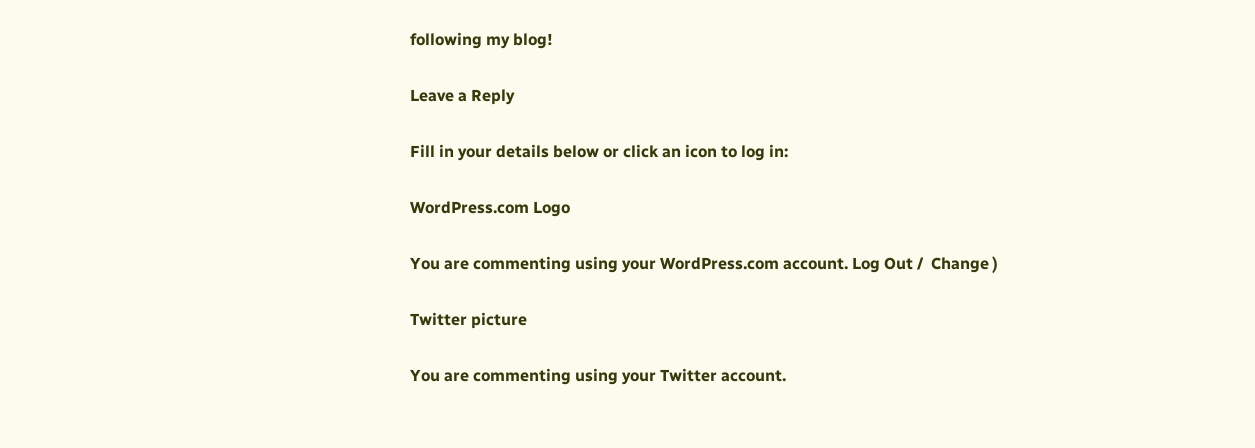following my blog!

Leave a Reply

Fill in your details below or click an icon to log in:

WordPress.com Logo

You are commenting using your WordPress.com account. Log Out /  Change )

Twitter picture

You are commenting using your Twitter account.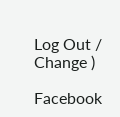Log Out /  Change )

Facebook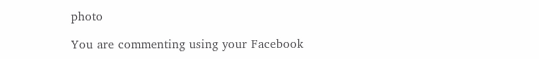photo

You are commenting using your Facebook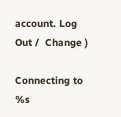account. Log Out /  Change )

Connecting to %s